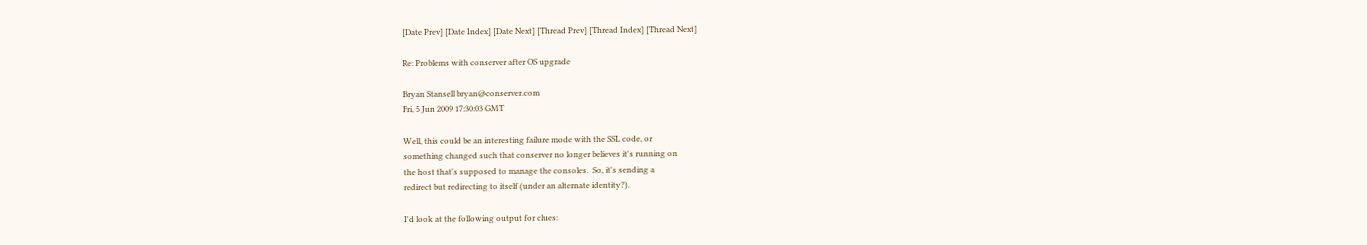[Date Prev] [Date Index] [Date Next] [Thread Prev] [Thread Index] [Thread Next]

Re: Problems with conserver after OS upgrade

Bryan Stansell bryan@conserver.com
Fri, 5 Jun 2009 17:30:03 GMT

Well, this could be an interesting failure mode with the SSL code, or
something changed such that conserver no longer believes it's running on
the host that's supposed to manage the consoles.  So, it's sending a
redirect but redirecting to itself (under an alternate identity?).

I'd look at the following output for clues: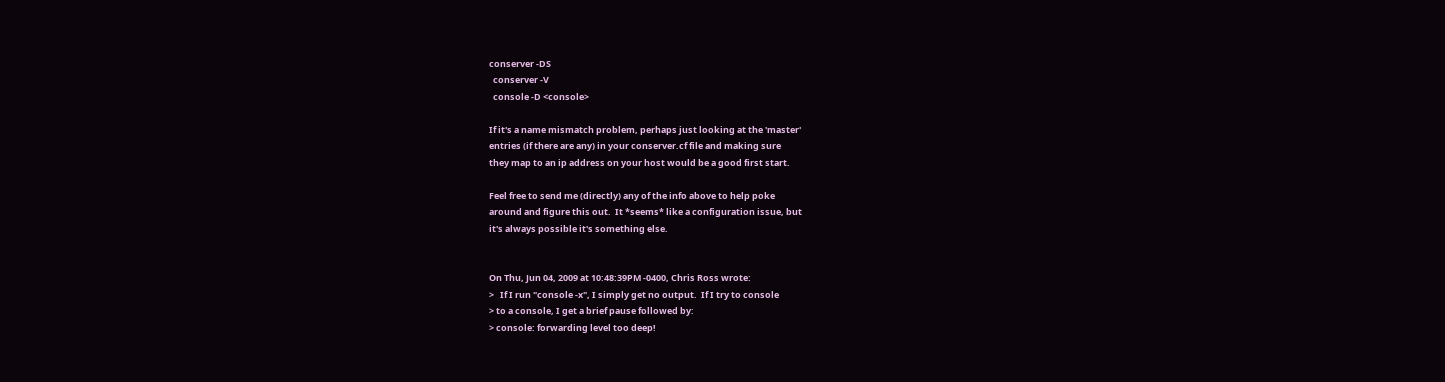conserver -DS
  conserver -V
  console -D <console>

If it's a name mismatch problem, perhaps just looking at the 'master'
entries (if there are any) in your conserver.cf file and making sure
they map to an ip address on your host would be a good first start.

Feel free to send me (directly) any of the info above to help poke
around and figure this out.  It *seems* like a configuration issue, but
it's always possible it's something else.


On Thu, Jun 04, 2009 at 10:48:39PM -0400, Chris Ross wrote:
>   If I run "console -x", I simply get no output.  If I try to console
> to a console, I get a brief pause followed by:
> console: forwarding level too deep!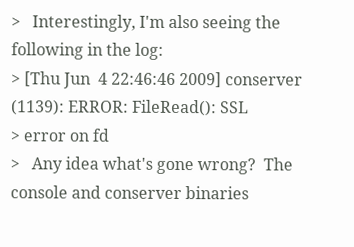>   Interestingly, I'm also seeing the following in the log:
> [Thu Jun  4 22:46:46 2009] conserver (1139): ERROR: FileRead(): SSL
> error on fd
>   Any idea what's gone wrong?  The console and conserver binaries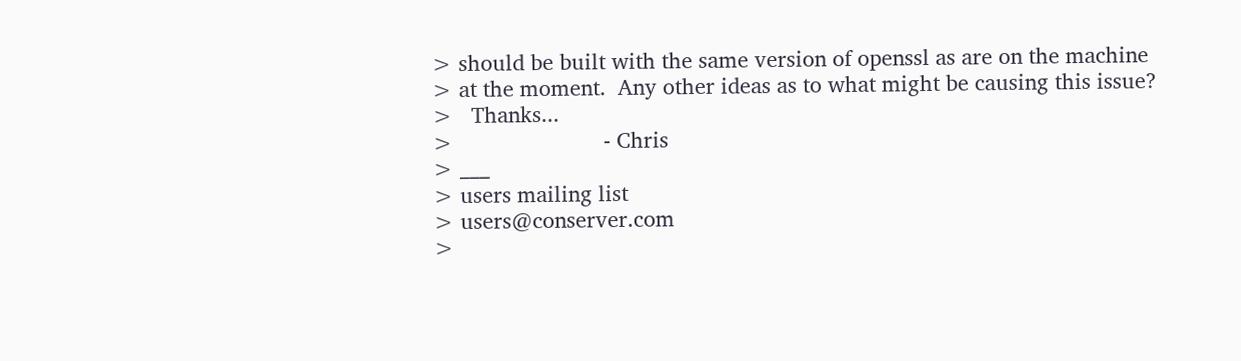> should be built with the same version of openssl as are on the machine
> at the moment.  Any other ideas as to what might be causing this issue?
>   Thanks...
>                         - Chris
> ___
> users mailing list
> users@conserver.com
>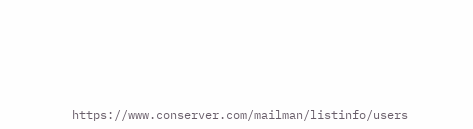https://www.conserver.com/mailman/listinfo/users